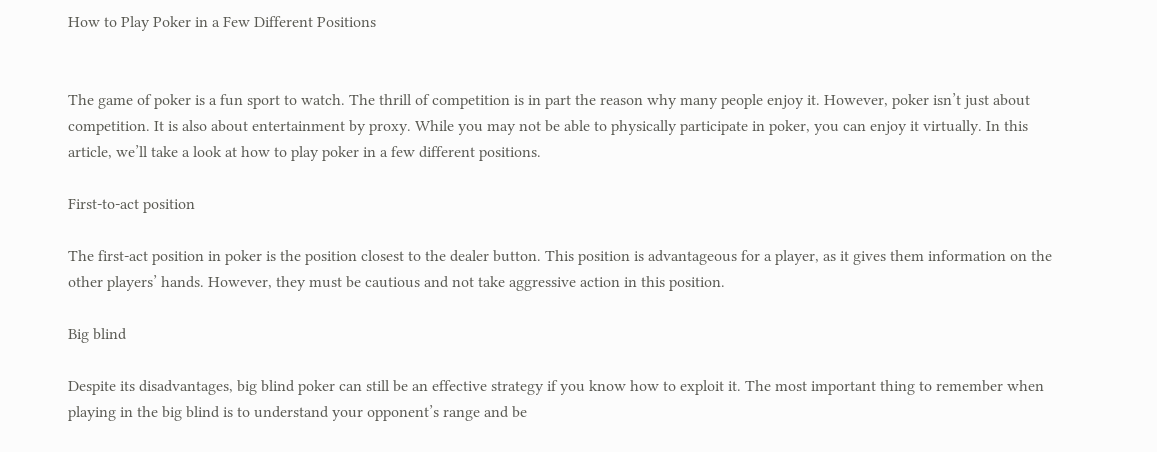How to Play Poker in a Few Different Positions


The game of poker is a fun sport to watch. The thrill of competition is in part the reason why many people enjoy it. However, poker isn’t just about competition. It is also about entertainment by proxy. While you may not be able to physically participate in poker, you can enjoy it virtually. In this article, we’ll take a look at how to play poker in a few different positions.

First-to-act position

The first-act position in poker is the position closest to the dealer button. This position is advantageous for a player, as it gives them information on the other players’ hands. However, they must be cautious and not take aggressive action in this position.

Big blind

Despite its disadvantages, big blind poker can still be an effective strategy if you know how to exploit it. The most important thing to remember when playing in the big blind is to understand your opponent’s range and be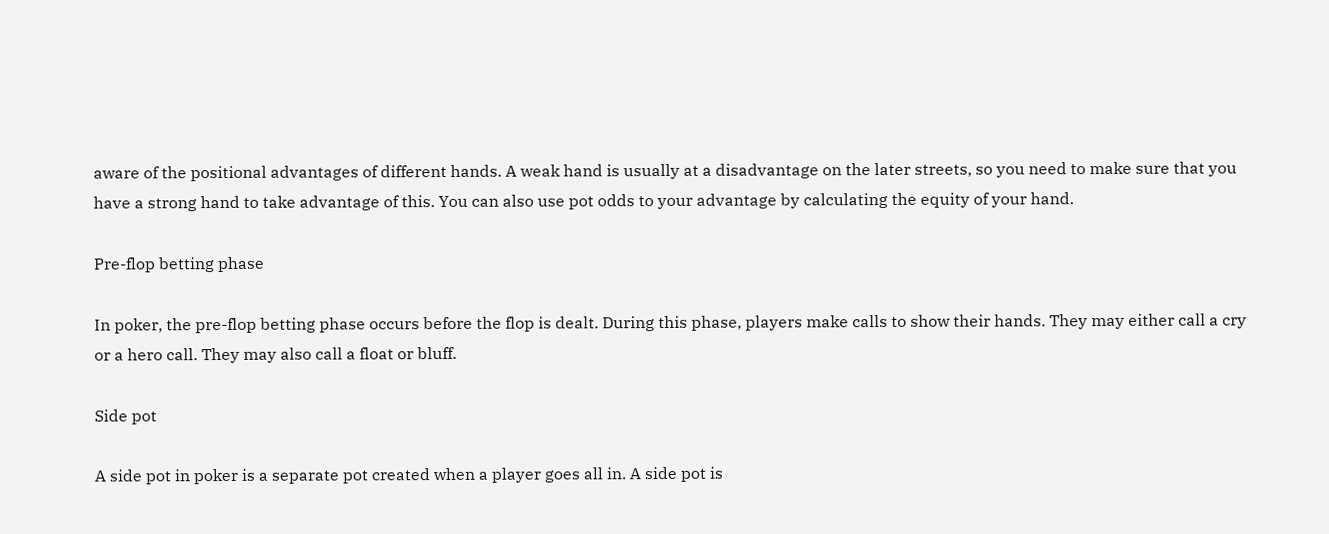aware of the positional advantages of different hands. A weak hand is usually at a disadvantage on the later streets, so you need to make sure that you have a strong hand to take advantage of this. You can also use pot odds to your advantage by calculating the equity of your hand.

Pre-flop betting phase

In poker, the pre-flop betting phase occurs before the flop is dealt. During this phase, players make calls to show their hands. They may either call a cry or a hero call. They may also call a float or bluff.

Side pot

A side pot in poker is a separate pot created when a player goes all in. A side pot is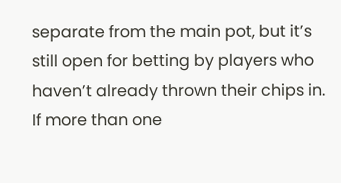separate from the main pot, but it’s still open for betting by players who haven’t already thrown their chips in. If more than one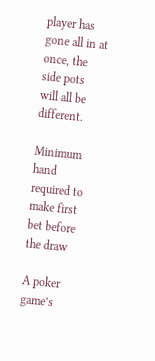player has gone all in at once, the side pots will all be different.

Minimum hand required to make first bet before the draw

A poker game’s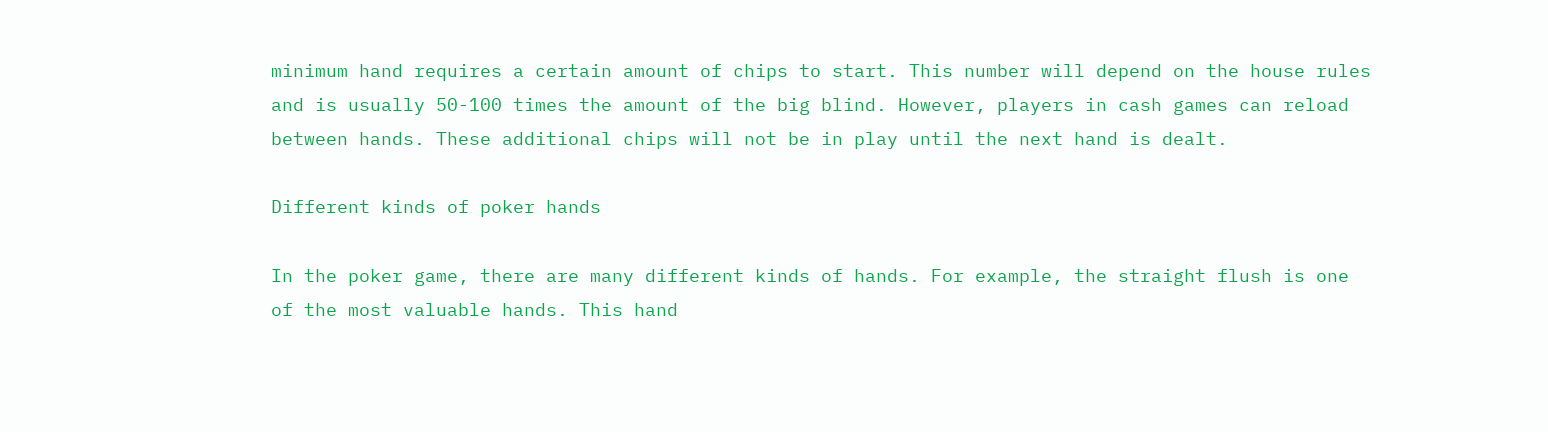minimum hand requires a certain amount of chips to start. This number will depend on the house rules and is usually 50-100 times the amount of the big blind. However, players in cash games can reload between hands. These additional chips will not be in play until the next hand is dealt.

Different kinds of poker hands

In the poker game, there are many different kinds of hands. For example, the straight flush is one of the most valuable hands. This hand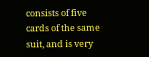consists of five cards of the same suit, and is very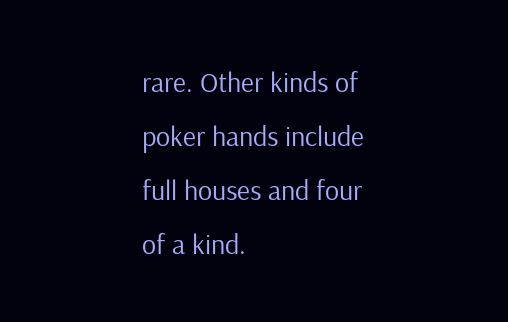rare. Other kinds of poker hands include full houses and four of a kind.